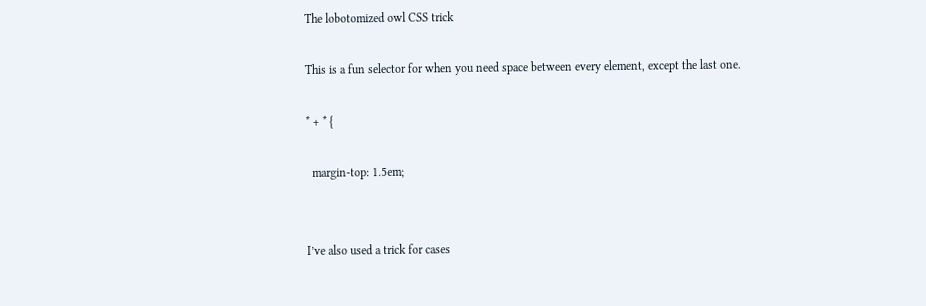The lobotomized owl CSS trick

This is a fun selector for when you need space between every element, except the last one.

* + * {

  margin-top: 1.5em;


I’ve also used a trick for cases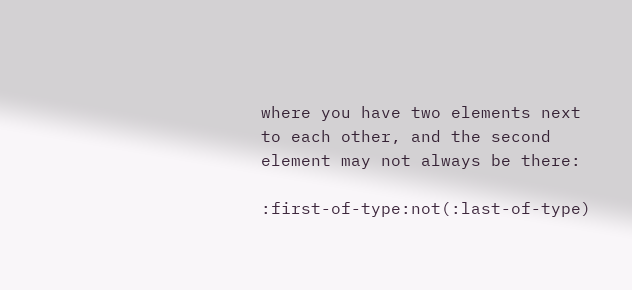where you have two elements next to each other, and the second element may not always be there:

:first-of-type:not(:last-of-type)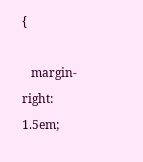{

   margin-right: 1.5em;